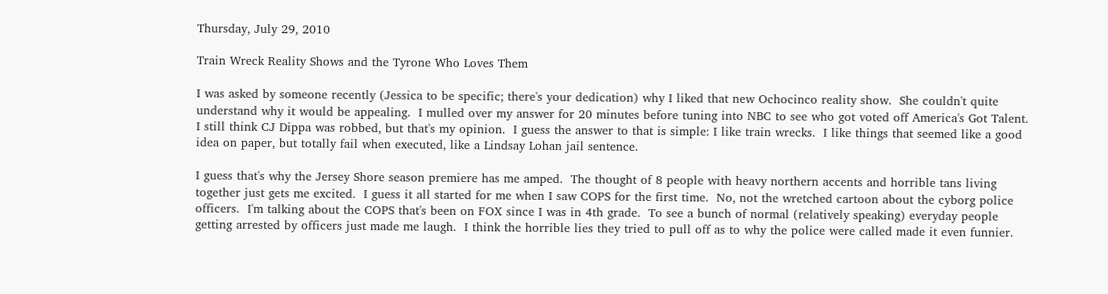Thursday, July 29, 2010

Train Wreck Reality Shows and the Tyrone Who Loves Them

I was asked by someone recently (Jessica to be specific; there's your dedication) why I liked that new Ochocinco reality show.  She couldn't quite understand why it would be appealing.  I mulled over my answer for 20 minutes before tuning into NBC to see who got voted off America's Got Talent.  I still think CJ Dippa was robbed, but that's my opinion.  I guess the answer to that is simple: I like train wrecks.  I like things that seemed like a good idea on paper, but totally fail when executed, like a Lindsay Lohan jail sentence.

I guess that's why the Jersey Shore season premiere has me amped.  The thought of 8 people with heavy northern accents and horrible tans living together just gets me excited.  I guess it all started for me when I saw COPS for the first time.  No, not the wretched cartoon about the cyborg police officers.  I'm talking about the COPS that's been on FOX since I was in 4th grade.  To see a bunch of normal (relatively speaking) everyday people getting arrested by officers just made me laugh.  I think the horrible lies they tried to pull off as to why the police were called made it even funnier.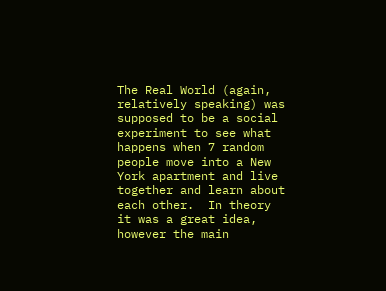The Real World (again, relatively speaking) was supposed to be a social experiment to see what happens when 7 random people move into a New York apartment and live together and learn about each other.  In theory it was a great idea, however the main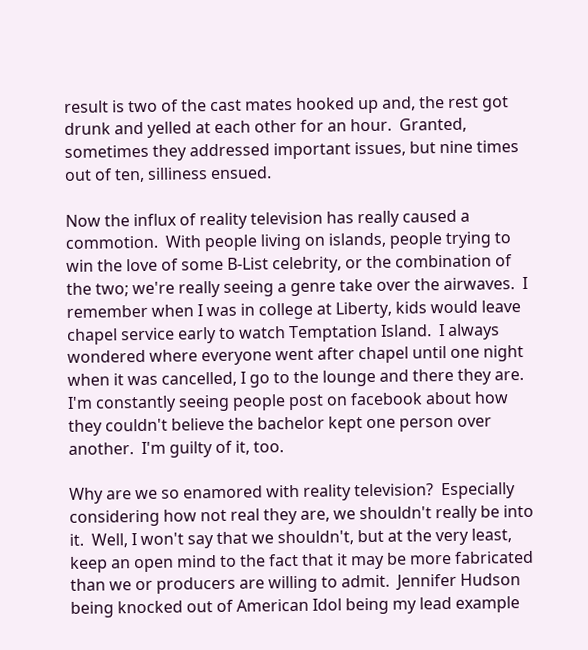result is two of the cast mates hooked up and, the rest got drunk and yelled at each other for an hour.  Granted, sometimes they addressed important issues, but nine times out of ten, silliness ensued.

Now the influx of reality television has really caused a commotion.  With people living on islands, people trying to win the love of some B-List celebrity, or the combination of the two; we're really seeing a genre take over the airwaves.  I remember when I was in college at Liberty, kids would leave chapel service early to watch Temptation Island.  I always wondered where everyone went after chapel until one night when it was cancelled, I go to the lounge and there they are.  I'm constantly seeing people post on facebook about how they couldn't believe the bachelor kept one person over another.  I'm guilty of it, too.

Why are we so enamored with reality television?  Especially considering how not real they are, we shouldn't really be into it.  Well, I won't say that we shouldn't, but at the very least, keep an open mind to the fact that it may be more fabricated than we or producers are willing to admit.  Jennifer Hudson being knocked out of American Idol being my lead example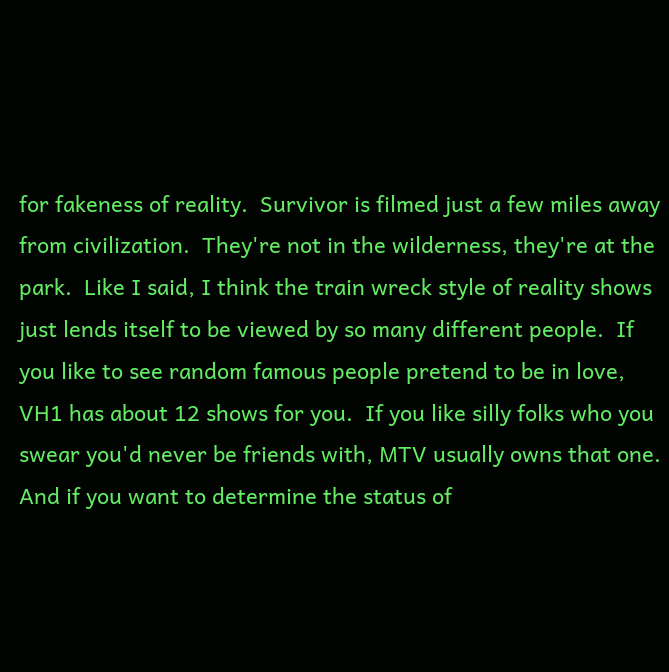for fakeness of reality.  Survivor is filmed just a few miles away from civilization.  They're not in the wilderness, they're at the park.  Like I said, I think the train wreck style of reality shows just lends itself to be viewed by so many different people.  If you like to see random famous people pretend to be in love, VH1 has about 12 shows for you.  If you like silly folks who you swear you'd never be friends with, MTV usually owns that one.  And if you want to determine the status of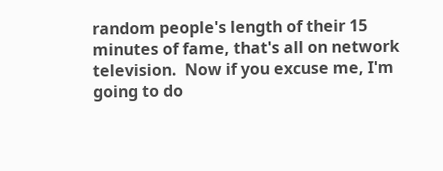random people's length of their 15 minutes of fame, that's all on network television.  Now if you excuse me, I'm going to do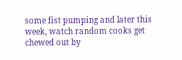some fist pumping and later this week, watch random cooks get chewed out by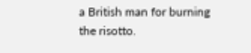a British man for burning the risotto.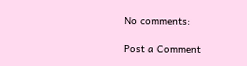No comments:

Post a Comment